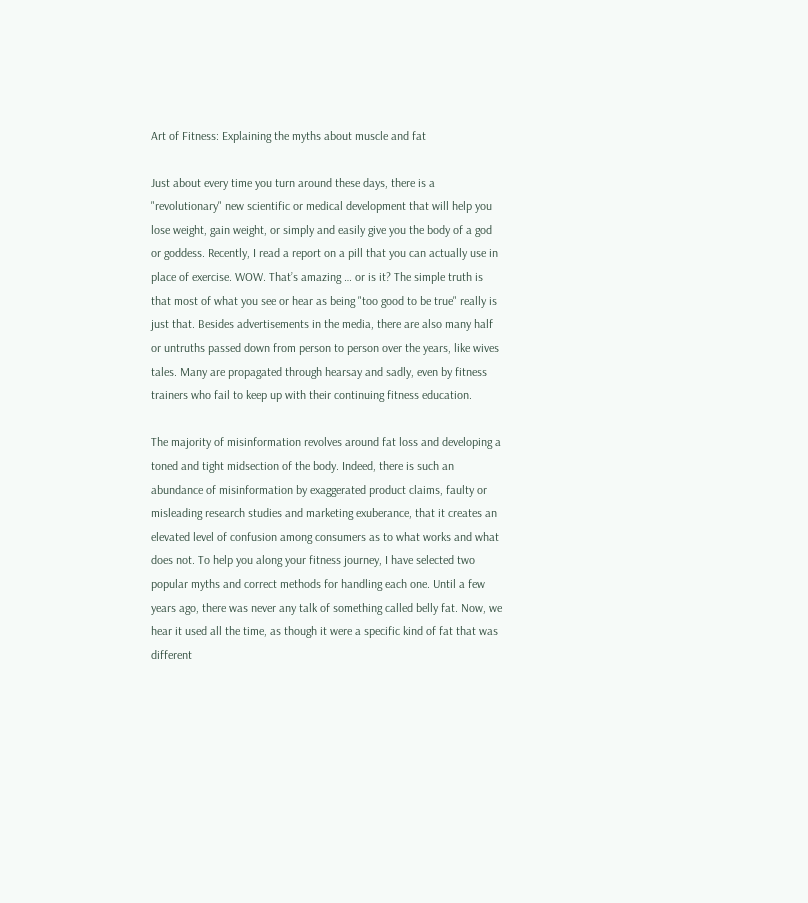Art of Fitness: Explaining the myths about muscle and fat

Just about every time you turn around these days, there is a "revolutionary" new scientific or medical development that will help you lose weight, gain weight, or simply and easily give you the body of a god or goddess. Recently, I read a report on a pill that you can actually use in place of exercise. WOW. That’s amazing … or is it? The simple truth is that most of what you see or hear as being "too good to be true" really is just that. Besides advertisements in the media, there are also many half or untruths passed down from person to person over the years, like wives tales. Many are propagated through hearsay and sadly, even by fitness trainers who fail to keep up with their continuing fitness education.

The majority of misinformation revolves around fat loss and developing a toned and tight midsection of the body. Indeed, there is such an abundance of misinformation by exaggerated product claims, faulty or misleading research studies and marketing exuberance, that it creates an elevated level of confusion among consumers as to what works and what does not. To help you along your fitness journey, I have selected two popular myths and correct methods for handling each one. Until a few years ago, there was never any talk of something called belly fat. Now, we hear it used all the time, as though it were a specific kind of fat that was different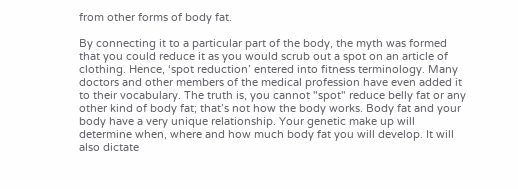from other forms of body fat.

By connecting it to a particular part of the body, the myth was formed that you could reduce it as you would scrub out a spot on an article of clothing. Hence, ‘spot reduction’ entered into fitness terminology. Many doctors and other members of the medical profession have even added it to their vocabulary. The truth is, you cannot "spot" reduce belly fat or any other kind of body fat; that’s not how the body works. Body fat and your body have a very unique relationship. Your genetic make up will determine when, where and how much body fat you will develop. It will also dictate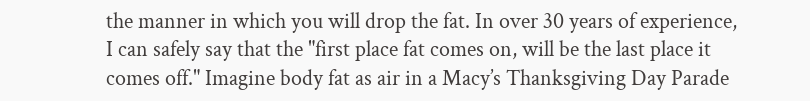the manner in which you will drop the fat. In over 30 years of experience, I can safely say that the "first place fat comes on, will be the last place it comes off." Imagine body fat as air in a Macy’s Thanksgiving Day Parade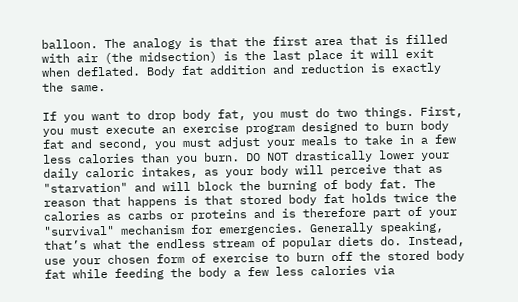balloon. The analogy is that the first area that is filled with air (the midsection) is the last place it will exit when deflated. Body fat addition and reduction is exactly the same.

If you want to drop body fat, you must do two things. First, you must execute an exercise program designed to burn body fat and second, you must adjust your meals to take in a few less calories than you burn. DO NOT drastically lower your daily caloric intakes, as your body will perceive that as "starvation" and will block the burning of body fat. The reason that happens is that stored body fat holds twice the calories as carbs or proteins and is therefore part of your "survival" mechanism for emergencies. Generally speaking, that’s what the endless stream of popular diets do. Instead, use your chosen form of exercise to burn off the stored body fat while feeding the body a few less calories via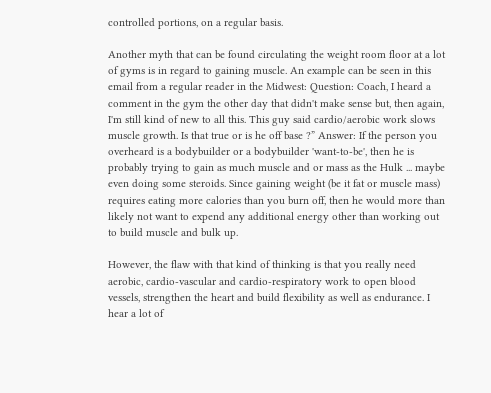controlled portions, on a regular basis.

Another myth that can be found circulating the weight room floor at a lot of gyms is in regard to gaining muscle. An example can be seen in this email from a regular reader in the Midwest: Question: Coach, I heard a comment in the gym the other day that didn't make sense but, then again, I'm still kind of new to all this. This guy said cardio/aerobic work slows muscle growth. Is that true or is he off base ?” Answer: If the person you overheard is a bodybuilder or a bodybuilder 'want-to-be', then he is probably trying to gain as much muscle and or mass as the Hulk ... maybe even doing some steroids. Since gaining weight (be it fat or muscle mass) requires eating more calories than you burn off, then he would more than likely not want to expend any additional energy other than working out to build muscle and bulk up.

However, the flaw with that kind of thinking is that you really need aerobic, cardio-vascular and cardio-respiratory work to open blood vessels, strengthen the heart and build flexibility as well as endurance. I hear a lot of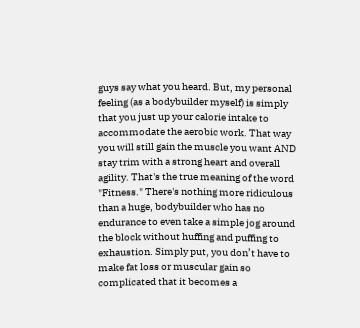guys say what you heard. But, my personal feeling (as a bodybuilder myself) is simply that you just up your calorie intake to accommodate the aerobic work. That way you will still gain the muscle you want AND stay trim with a strong heart and overall agility. That's the true meaning of the word "Fitness." There's nothing more ridiculous than a huge, bodybuilder who has no endurance to even take a simple jog around the block without huffing and puffing to exhaustion. Simply put, you don’t have to make fat loss or muscular gain so complicated that it becomes a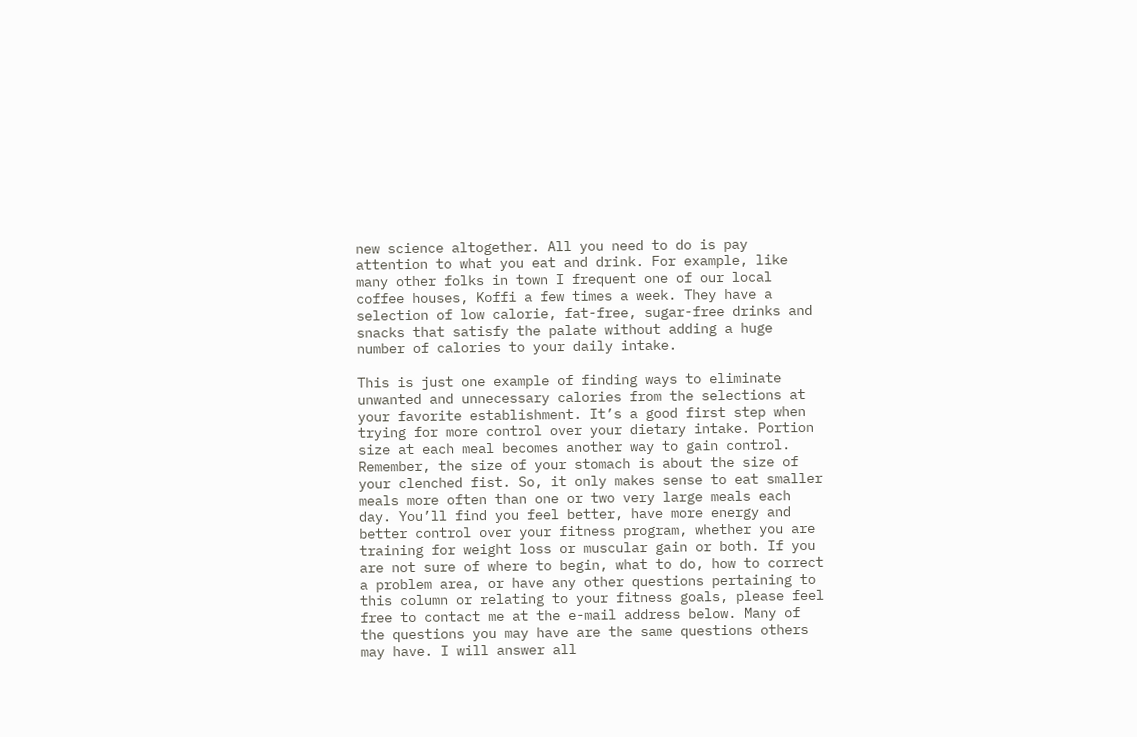new science altogether. All you need to do is pay attention to what you eat and drink. For example, like many other folks in town I frequent one of our local coffee houses, Koffi a few times a week. They have a selection of low calorie, fat-free, sugar-free drinks and snacks that satisfy the palate without adding a huge number of calories to your daily intake.

This is just one example of finding ways to eliminate unwanted and unnecessary calories from the selections at your favorite establishment. It’s a good first step when trying for more control over your dietary intake. Portion size at each meal becomes another way to gain control. Remember, the size of your stomach is about the size of your clenched fist. So, it only makes sense to eat smaller meals more often than one or two very large meals each day. You’ll find you feel better, have more energy and better control over your fitness program, whether you are training for weight loss or muscular gain or both. If you are not sure of where to begin, what to do, how to correct a problem area, or have any other questions pertaining to this column or relating to your fitness goals, please feel free to contact me at the e-mail address below. Many of the questions you may have are the same questions others may have. I will answer all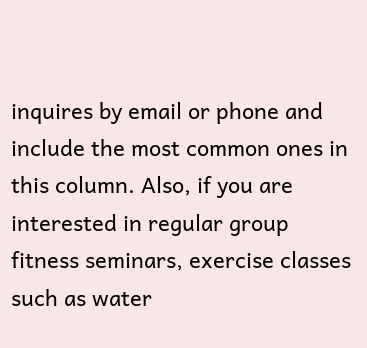inquires by email or phone and include the most common ones in this column. Also, if you are interested in regular group fitness seminars, exercise classes such as water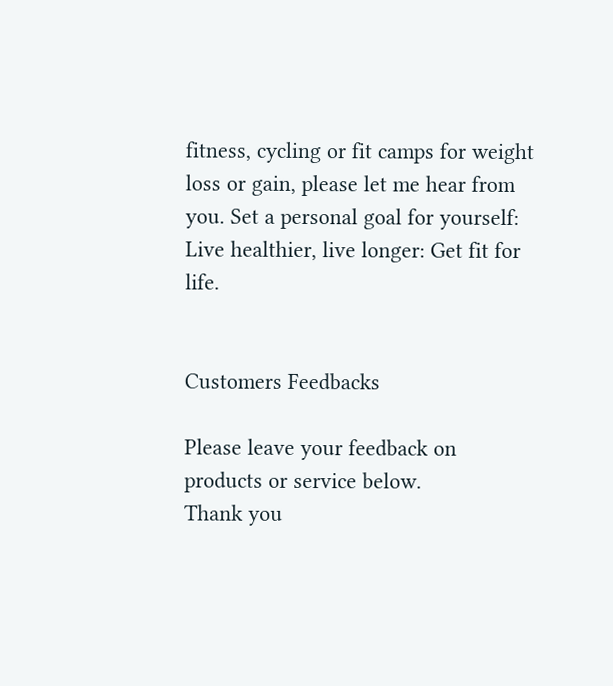fitness, cycling or fit camps for weight loss or gain, please let me hear from you. Set a personal goal for yourself: Live healthier, live longer: Get fit for life.


Customers Feedbacks

Please leave your feedback on products or service below.
Thank you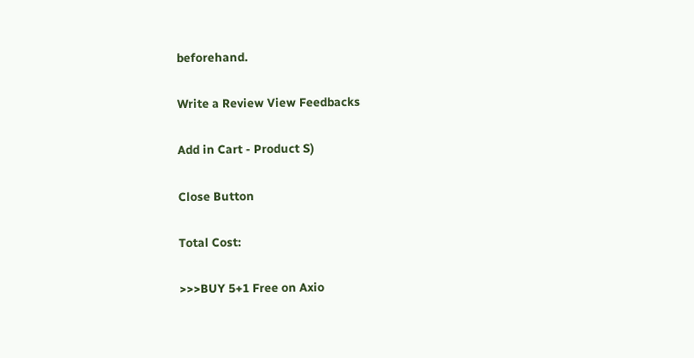beforehand.

Write a Review View Feedbacks

Add in Cart - Product S)

Close Button

Total Cost:

>>>BUY 5+1 Free on Axio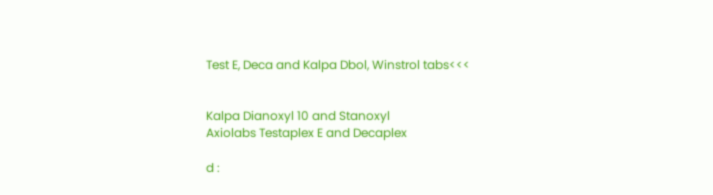Test E, Deca and Kalpa Dbol, Winstrol tabs<<<


Kalpa Dianoxyl 10 and Stanoxyl
Axiolabs Testaplex E and Decaplex

d :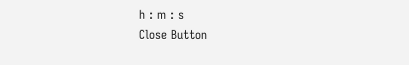h : m : s
Close Button